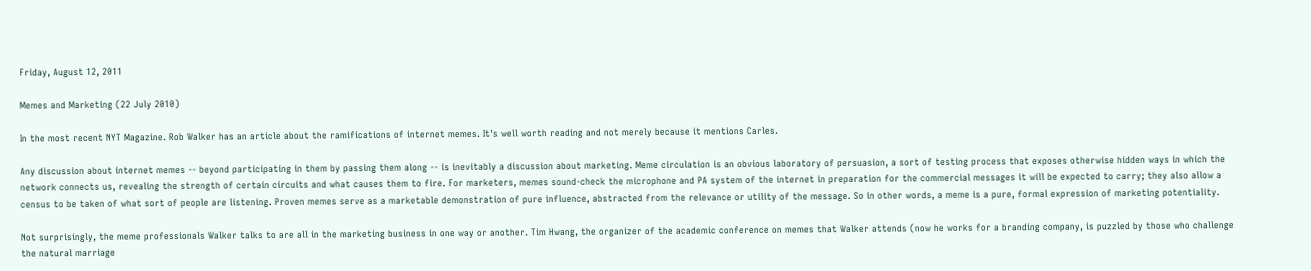Friday, August 12, 2011

Memes and Marketing (22 July 2010)

In the most recent NYT Magazine. Rob Walker has an article about the ramifications of internet memes. It's well worth reading and not merely because it mentions Carles.

Any discussion about internet memes -- beyond participating in them by passing them along -- is inevitably a discussion about marketing. Meme circulation is an obvious laboratory of persuasion, a sort of testing process that exposes otherwise hidden ways in which the network connects us, revealing the strength of certain circuits and what causes them to fire. For marketers, memes sound-check the microphone and PA system of the internet in preparation for the commercial messages it will be expected to carry; they also allow a census to be taken of what sort of people are listening. Proven memes serve as a marketable demonstration of pure influence, abstracted from the relevance or utility of the message. So in other words, a meme is a pure, formal expression of marketing potentiality.

Not surprisingly, the meme professionals Walker talks to are all in the marketing business in one way or another. Tim Hwang, the organizer of the academic conference on memes that Walker attends (now he works for a branding company, is puzzled by those who challenge the natural marriage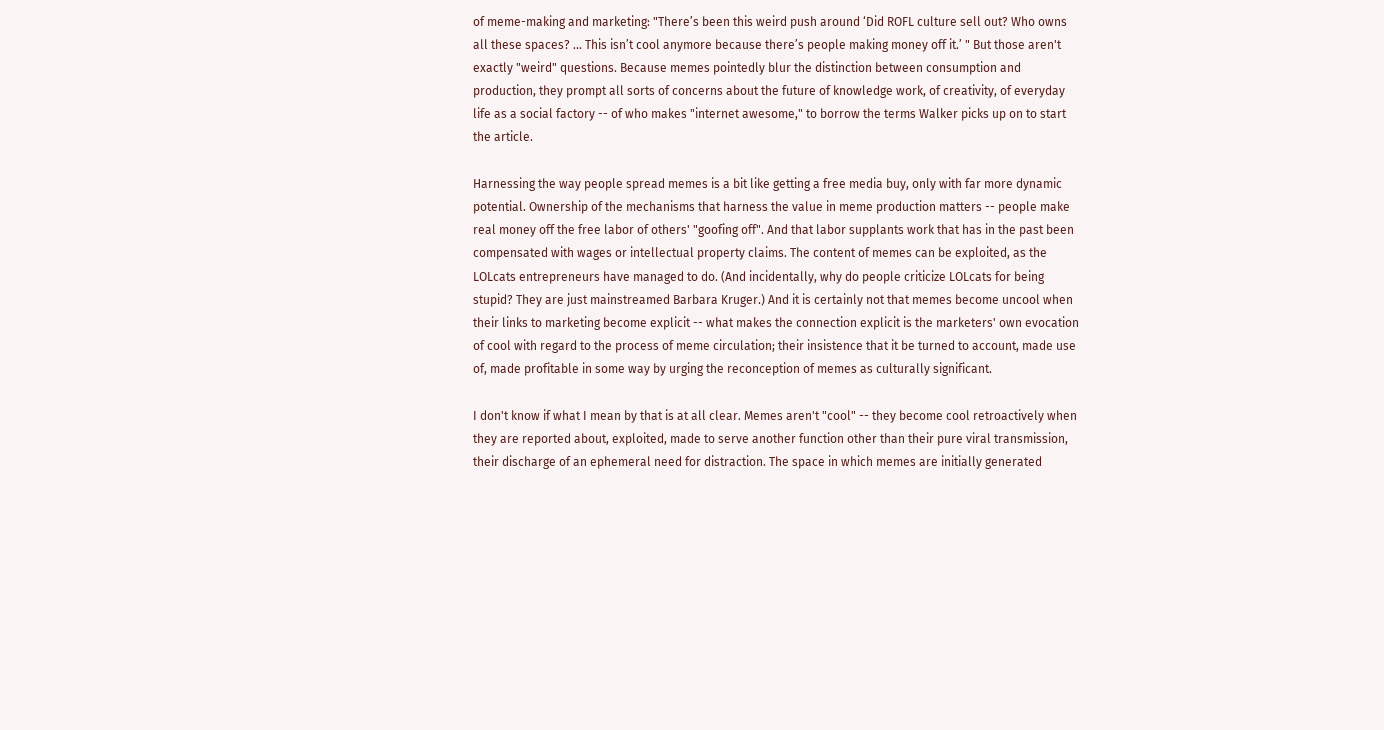of meme-making and marketing: "There’s been this weird push around ‘Did ROFL culture sell out? Who owns all these spaces? ... This isn’t cool anymore because there’s people making money off it.’ " But those aren't exactly "weird" questions. Because memes pointedly blur the distinction between consumption and production, they prompt all sorts of concerns about the future of knowledge work, of creativity, of everyday life as a social factory -- of who makes "internet awesome," to borrow the terms Walker picks up on to start the article.

Harnessing the way people spread memes is a bit like getting a free media buy, only with far more dynamic potential. Ownership of the mechanisms that harness the value in meme production matters -- people make real money off the free labor of others' "goofing off". And that labor supplants work that has in the past been compensated with wages or intellectual property claims. The content of memes can be exploited, as the LOLcats entrepreneurs have managed to do. (And incidentally, why do people criticize LOLcats for being stupid? They are just mainstreamed Barbara Kruger.) And it is certainly not that memes become uncool when their links to marketing become explicit -- what makes the connection explicit is the marketers' own evocation of cool with regard to the process of meme circulation; their insistence that it be turned to account, made use of, made profitable in some way by urging the reconception of memes as culturally significant.

I don't know if what I mean by that is at all clear. Memes aren't "cool" -- they become cool retroactively when they are reported about, exploited, made to serve another function other than their pure viral transmission, their discharge of an ephemeral need for distraction. The space in which memes are initially generated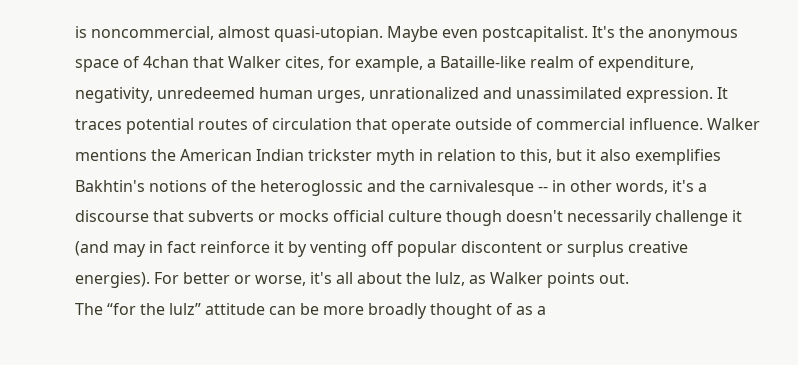is noncommercial, almost quasi-utopian. Maybe even postcapitalist. It's the anonymous space of 4chan that Walker cites, for example, a Bataille-like realm of expenditure, negativity, unredeemed human urges, unrationalized and unassimilated expression. It traces potential routes of circulation that operate outside of commercial influence. Walker mentions the American Indian trickster myth in relation to this, but it also exemplifies Bakhtin's notions of the heteroglossic and the carnivalesque -- in other words, it's a discourse that subverts or mocks official culture though doesn't necessarily challenge it (and may in fact reinforce it by venting off popular discontent or surplus creative energies). For better or worse, it's all about the lulz, as Walker points out.
The “for the lulz” attitude can be more broadly thought of as a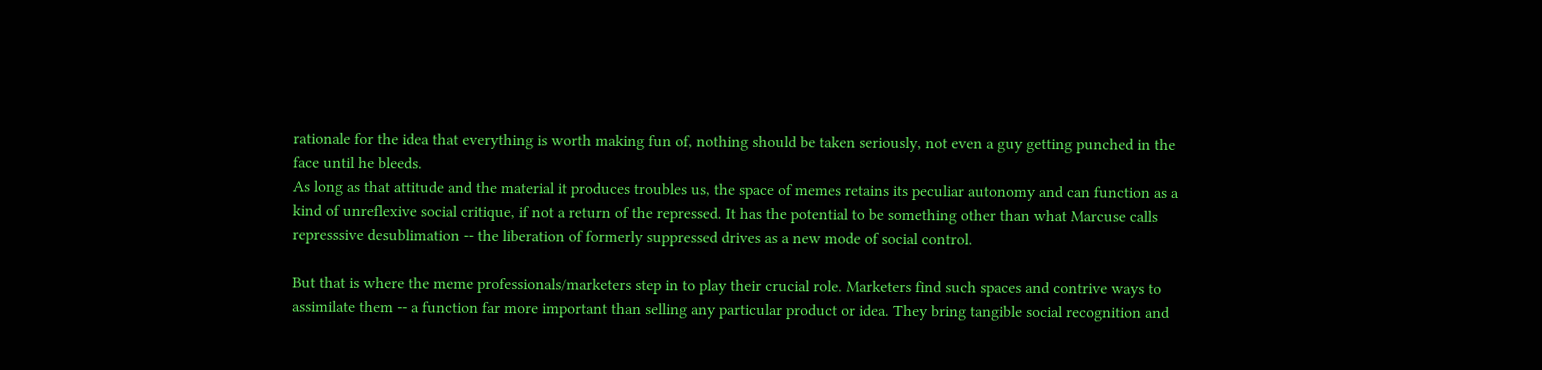rationale for the idea that everything is worth making fun of, nothing should be taken seriously, not even a guy getting punched in the face until he bleeds.
As long as that attitude and the material it produces troubles us, the space of memes retains its peculiar autonomy and can function as a kind of unreflexive social critique, if not a return of the repressed. It has the potential to be something other than what Marcuse calls represssive desublimation -- the liberation of formerly suppressed drives as a new mode of social control.

But that is where the meme professionals/marketers step in to play their crucial role. Marketers find such spaces and contrive ways to assimilate them -- a function far more important than selling any particular product or idea. They bring tangible social recognition and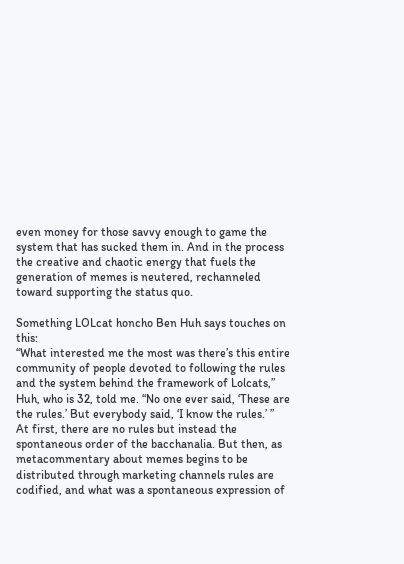even money for those savvy enough to game the system that has sucked them in. And in the process the creative and chaotic energy that fuels the generation of memes is neutered, rechanneled toward supporting the status quo.

Something LOLcat honcho Ben Huh says touches on this:
“What interested me the most was there’s this entire community of people devoted to following the rules and the system behind the framework of Lolcats,” Huh, who is 32, told me. “No one ever said, ‘These are the rules.’ But everybody said, ‘I know the rules.’ ”
At first, there are no rules but instead the spontaneous order of the bacchanalia. But then, as metacommentary about memes begins to be distributed through marketing channels rules are codified, and what was a spontaneous expression of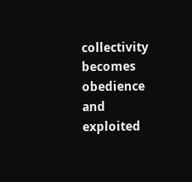collectivity becomes obedience and exploited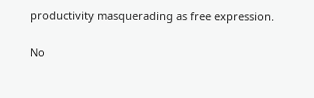productivity masquerading as free expression.

No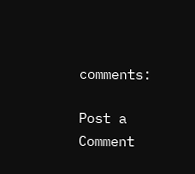comments:

Post a Comment